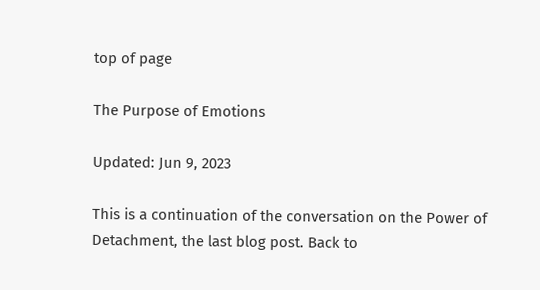top of page

The Purpose of Emotions

Updated: Jun 9, 2023

This is a continuation of the conversation on the Power of Detachment, the last blog post. Back to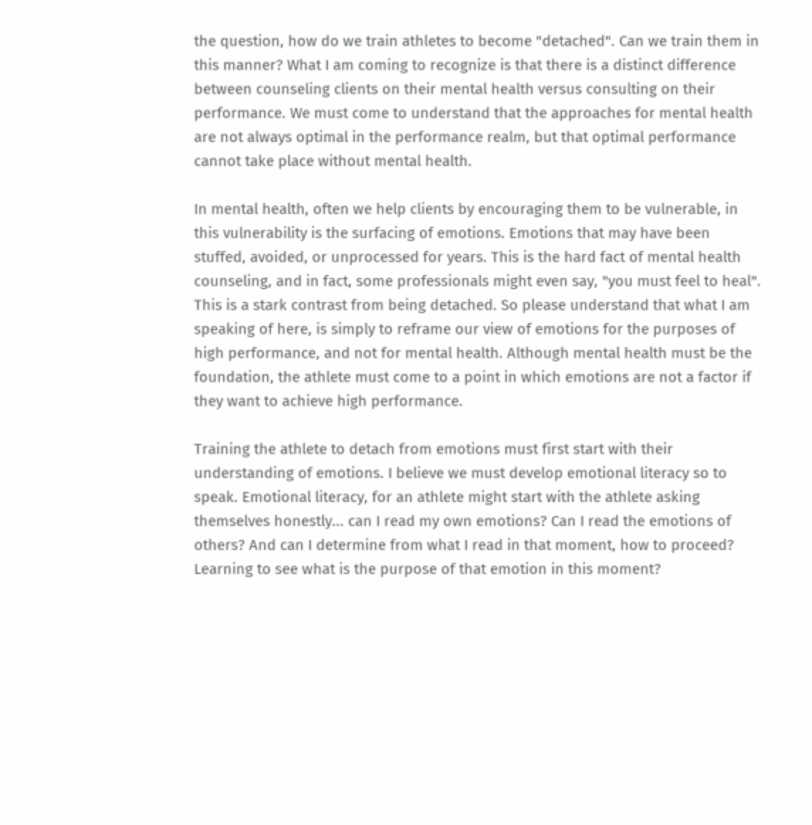the question, how do we train athletes to become "detached". Can we train them in this manner? What I am coming to recognize is that there is a distinct difference between counseling clients on their mental health versus consulting on their performance. We must come to understand that the approaches for mental health are not always optimal in the performance realm, but that optimal performance cannot take place without mental health.

In mental health, often we help clients by encouraging them to be vulnerable, in this vulnerability is the surfacing of emotions. Emotions that may have been stuffed, avoided, or unprocessed for years. This is the hard fact of mental health counseling, and in fact, some professionals might even say, "you must feel to heal". This is a stark contrast from being detached. So please understand that what I am speaking of here, is simply to reframe our view of emotions for the purposes of high performance, and not for mental health. Although mental health must be the foundation, the athlete must come to a point in which emotions are not a factor if they want to achieve high performance.

Training the athlete to detach from emotions must first start with their understanding of emotions. I believe we must develop emotional literacy so to speak. Emotional literacy, for an athlete might start with the athlete asking themselves honestly... can I read my own emotions? Can I read the emotions of others? And can I determine from what I read in that moment, how to proceed? Learning to see what is the purpose of that emotion in this moment?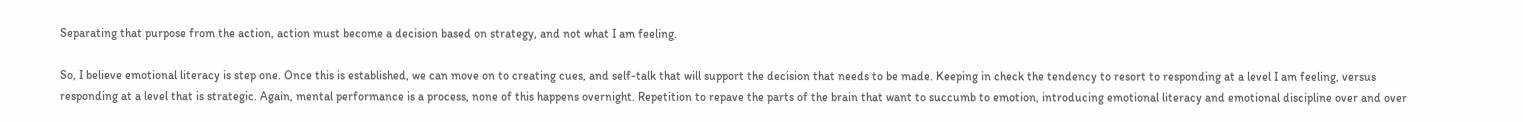Separating that purpose from the action, action must become a decision based on strategy, and not what I am feeling.

So, I believe emotional literacy is step one. Once this is established, we can move on to creating cues, and self-talk that will support the decision that needs to be made. Keeping in check the tendency to resort to responding at a level I am feeling, versus responding at a level that is strategic. Again, mental performance is a process, none of this happens overnight. Repetition to repave the parts of the brain that want to succumb to emotion, introducing emotional literacy and emotional discipline over and over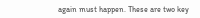again must happen. These are two key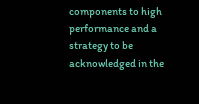components to high performance and a strategy to be acknowledged in the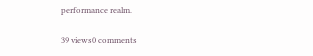performance realm.

39 views0 comments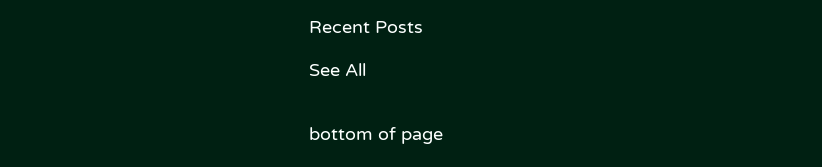Recent Posts

See All


bottom of page